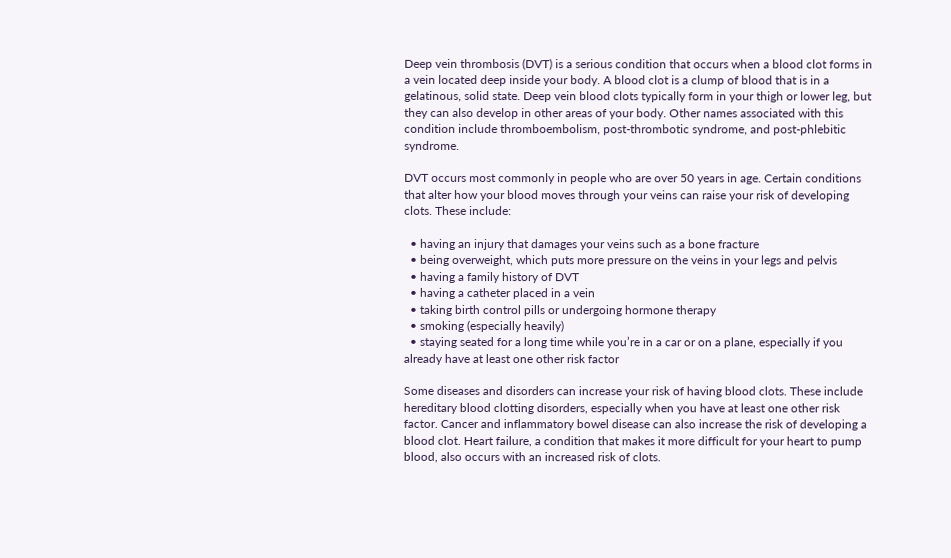Deep vein thrombosis (DVT) is a serious condition that occurs when a blood clot forms in a vein located deep inside your body. A blood clot is a clump of blood that is in a gelatinous, solid state. Deep vein blood clots typically form in your thigh or lower leg, but they can also develop in other areas of your body. Other names associated with this condition include thromboembolism, post-thrombotic syndrome, and post-phlebitic syndrome.

DVT occurs most commonly in people who are over 50 years in age. Certain conditions that alter how your blood moves through your veins can raise your risk of developing clots. These include:

  • having an injury that damages your veins such as a bone fracture
  • being overweight, which puts more pressure on the veins in your legs and pelvis
  • having a family history of DVT
  • having a catheter placed in a vein
  • taking birth control pills or undergoing hormone therapy
  • smoking (especially heavily)
  • staying seated for a long time while you’re in a car or on a plane, especially if you already have at least one other risk factor

Some diseases and disorders can increase your risk of having blood clots. These include hereditary blood clotting disorders, especially when you have at least one other risk factor. Cancer and inflammatory bowel disease can also increase the risk of developing a blood clot. Heart failure, a condition that makes it more difficult for your heart to pump blood, also occurs with an increased risk of clots.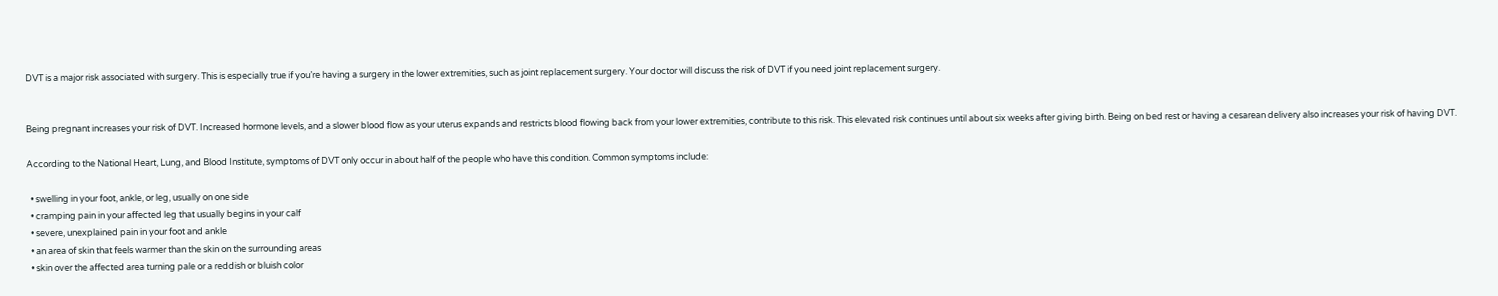DVT is a major risk associated with surgery. This is especially true if you’re having a surgery in the lower extremities, such as joint replacement surgery. Your doctor will discuss the risk of DVT if you need joint replacement surgery.


Being pregnant increases your risk of DVT. Increased hormone levels, and a slower blood flow as your uterus expands and restricts blood flowing back from your lower extremities, contribute to this risk. This elevated risk continues until about six weeks after giving birth. Being on bed rest or having a cesarean delivery also increases your risk of having DVT.

According to the National Heart, Lung, and Blood Institute, symptoms of DVT only occur in about half of the people who have this condition. Common symptoms include:

  • swelling in your foot, ankle, or leg, usually on one side
  • cramping pain in your affected leg that usually begins in your calf
  • severe, unexplained pain in your foot and ankle
  • an area of skin that feels warmer than the skin on the surrounding areas
  • skin over the affected area turning pale or a reddish or bluish color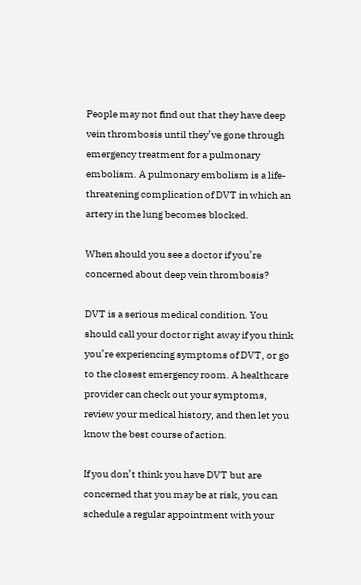People may not find out that they have deep vein thrombosis until they’ve gone through emergency treatment for a pulmonary embolism. A pulmonary embolism is a life-threatening complication of DVT in which an artery in the lung becomes blocked.

When should you see a doctor if you’re concerned about deep vein thrombosis?

DVT is a serious medical condition. You should call your doctor right away if you think you’re experiencing symptoms of DVT, or go to the closest emergency room. A healthcare provider can check out your symptoms, review your medical history, and then let you know the best course of action.

If you don’t think you have DVT but are concerned that you may be at risk, you can schedule a regular appointment with your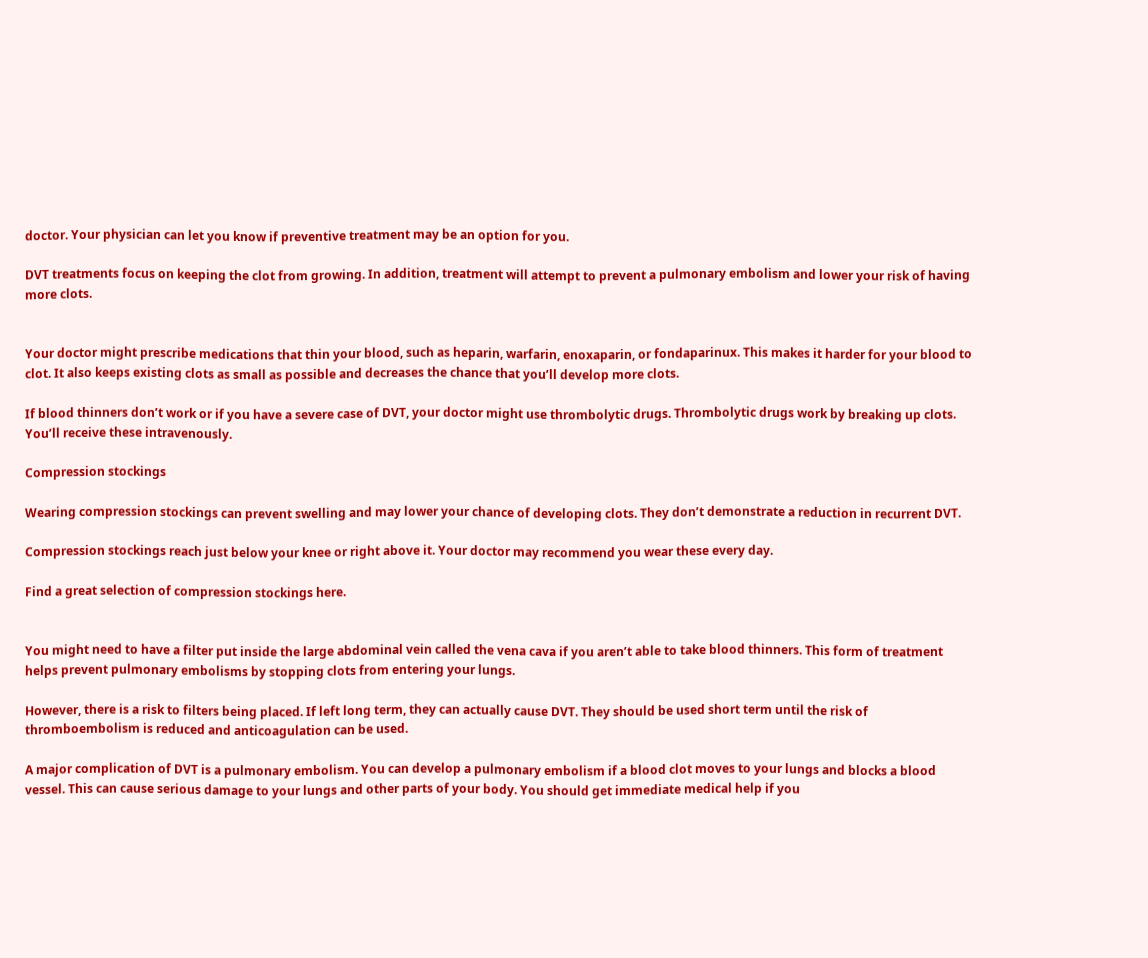doctor. Your physician can let you know if preventive treatment may be an option for you.

DVT treatments focus on keeping the clot from growing. In addition, treatment will attempt to prevent a pulmonary embolism and lower your risk of having more clots.


Your doctor might prescribe medications that thin your blood, such as heparin, warfarin, enoxaparin, or fondaparinux. This makes it harder for your blood to clot. It also keeps existing clots as small as possible and decreases the chance that you’ll develop more clots.

If blood thinners don’t work or if you have a severe case of DVT, your doctor might use thrombolytic drugs. Thrombolytic drugs work by breaking up clots. You’ll receive these intravenously.

Compression stockings

Wearing compression stockings can prevent swelling and may lower your chance of developing clots. They don’t demonstrate a reduction in recurrent DVT.

Compression stockings reach just below your knee or right above it. Your doctor may recommend you wear these every day.

Find a great selection of compression stockings here.


You might need to have a filter put inside the large abdominal vein called the vena cava if you aren’t able to take blood thinners. This form of treatment helps prevent pulmonary embolisms by stopping clots from entering your lungs.

However, there is a risk to filters being placed. If left long term, they can actually cause DVT. They should be used short term until the risk of thromboembolism is reduced and anticoagulation can be used.

A major complication of DVT is a pulmonary embolism. You can develop a pulmonary embolism if a blood clot moves to your lungs and blocks a blood vessel. This can cause serious damage to your lungs and other parts of your body. You should get immediate medical help if you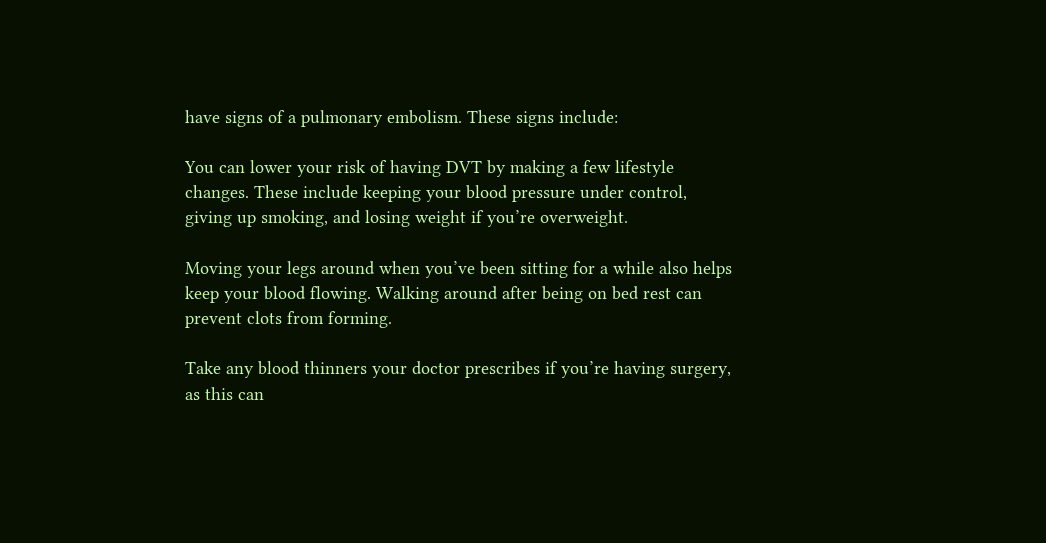have signs of a pulmonary embolism. These signs include:

You can lower your risk of having DVT by making a few lifestyle changes. These include keeping your blood pressure under control, giving up smoking, and losing weight if you’re overweight.

Moving your legs around when you’ve been sitting for a while also helps keep your blood flowing. Walking around after being on bed rest can prevent clots from forming.

Take any blood thinners your doctor prescribes if you’re having surgery, as this can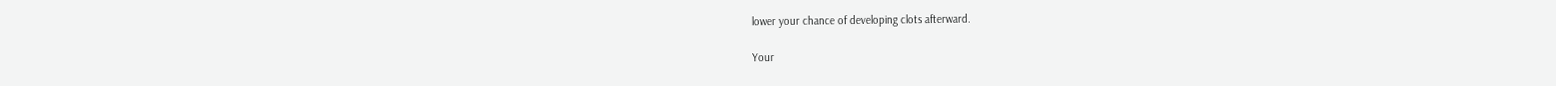lower your chance of developing clots afterward.

Your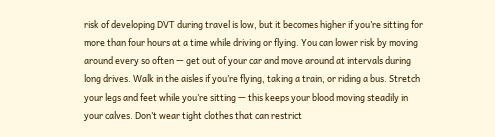risk of developing DVT during travel is low, but it becomes higher if you’re sitting for more than four hours at a time while driving or flying. You can lower risk by moving around every so often — get out of your car and move around at intervals during long drives. Walk in the aisles if you’re flying, taking a train, or riding a bus. Stretch your legs and feet while you’re sitting — this keeps your blood moving steadily in your calves. Don’t wear tight clothes that can restrict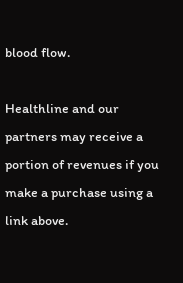blood flow.

Healthline and our partners may receive a portion of revenues if you make a purchase using a link above.